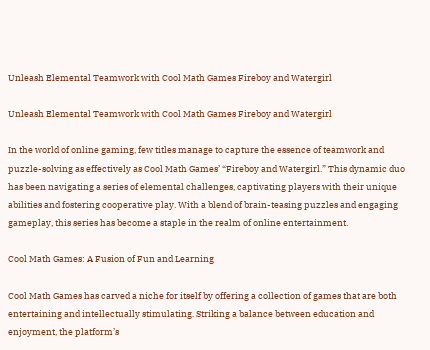Unleash Elemental Teamwork with Cool Math Games Fireboy and Watergirl

Unleash Elemental Teamwork with Cool Math Games Fireboy and Watergirl

In the world of online gaming, few titles manage to capture the essence of teamwork and puzzle-solving as effectively as Cool Math Games’ “Fireboy and Watergirl.” This dynamic duo has been navigating a series of elemental challenges, captivating players with their unique abilities and fostering cooperative play. With a blend of brain-teasing puzzles and engaging gameplay, this series has become a staple in the realm of online entertainment.

Cool Math Games: A Fusion of Fun and Learning

Cool Math Games has carved a niche for itself by offering a collection of games that are both entertaining and intellectually stimulating. Striking a balance between education and enjoyment, the platform’s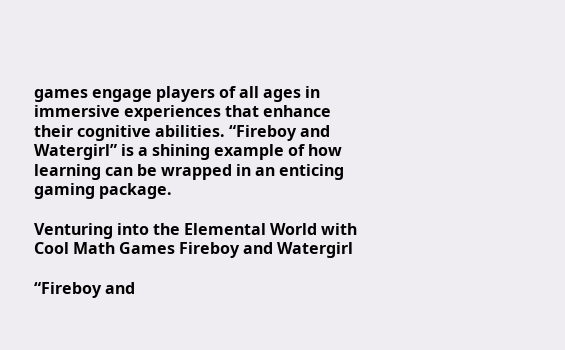games engage players of all ages in immersive experiences that enhance their cognitive abilities. “Fireboy and Watergirl” is a shining example of how learning can be wrapped in an enticing gaming package.

Venturing into the Elemental World with Cool Math Games Fireboy and Watergirl

“Fireboy and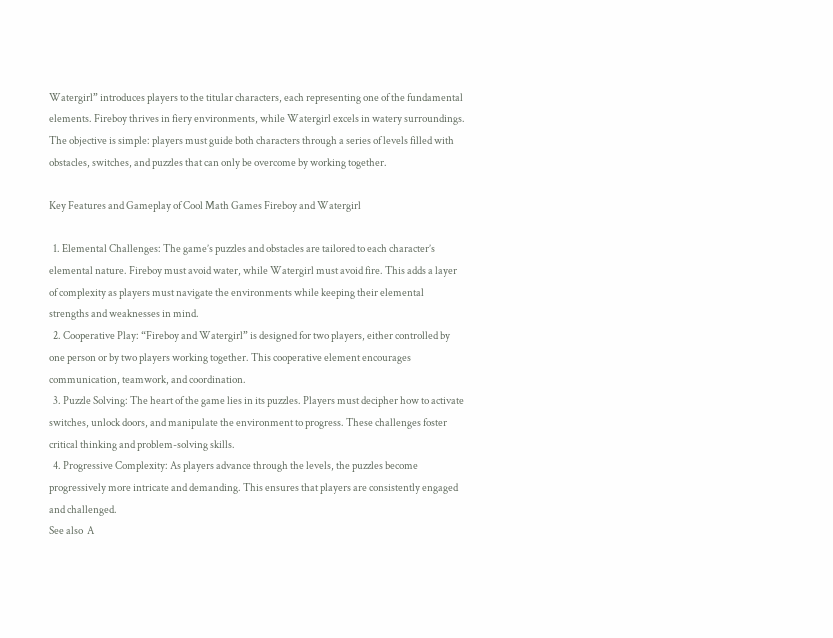Watergirl” introduces players to the titular characters, each representing one of the fundamental elements. Fireboy thrives in fiery environments, while Watergirl excels in watery surroundings. The objective is simple: players must guide both characters through a series of levels filled with obstacles, switches, and puzzles that can only be overcome by working together.

Key Features and Gameplay of Cool Math Games Fireboy and Watergirl

  1. Elemental Challenges: The game’s puzzles and obstacles are tailored to each character’s elemental nature. Fireboy must avoid water, while Watergirl must avoid fire. This adds a layer of complexity as players must navigate the environments while keeping their elemental strengths and weaknesses in mind.
  2. Cooperative Play: “Fireboy and Watergirl” is designed for two players, either controlled by one person or by two players working together. This cooperative element encourages communication, teamwork, and coordination.
  3. Puzzle Solving: The heart of the game lies in its puzzles. Players must decipher how to activate switches, unlock doors, and manipulate the environment to progress. These challenges foster critical thinking and problem-solving skills.
  4. Progressive Complexity: As players advance through the levels, the puzzles become progressively more intricate and demanding. This ensures that players are consistently engaged and challenged.
See also  A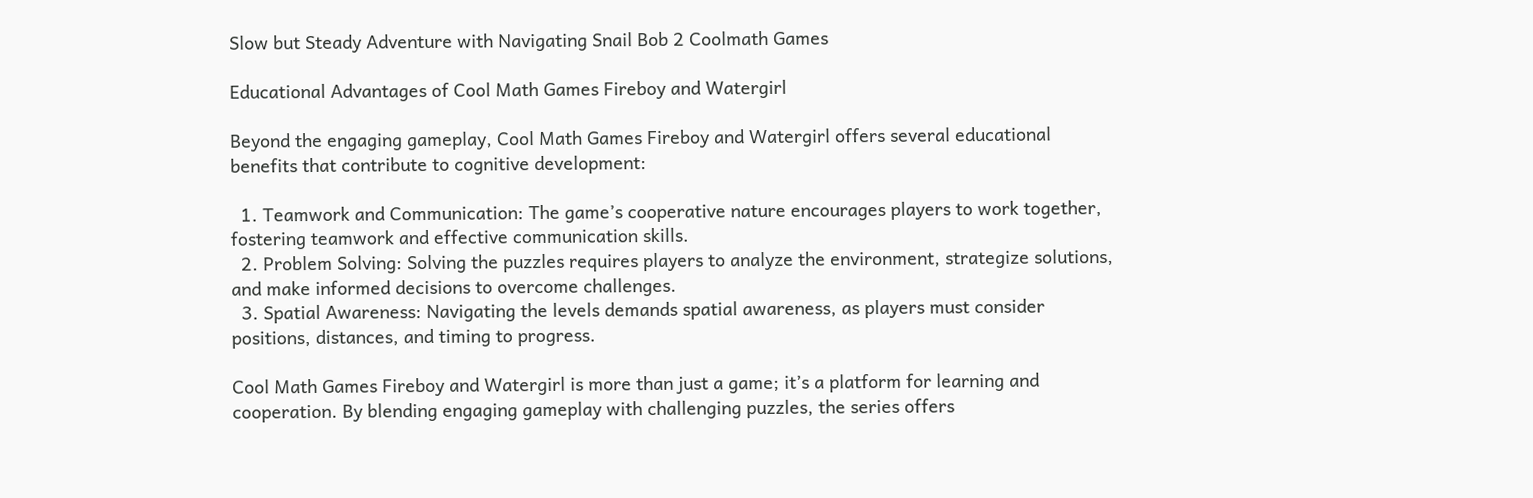Slow but Steady Adventure with Navigating Snail Bob 2 Coolmath Games

Educational Advantages of Cool Math Games Fireboy and Watergirl

Beyond the engaging gameplay, Cool Math Games Fireboy and Watergirl offers several educational benefits that contribute to cognitive development:

  1. Teamwork and Communication: The game’s cooperative nature encourages players to work together, fostering teamwork and effective communication skills.
  2. Problem Solving: Solving the puzzles requires players to analyze the environment, strategize solutions, and make informed decisions to overcome challenges.
  3. Spatial Awareness: Navigating the levels demands spatial awareness, as players must consider positions, distances, and timing to progress.

Cool Math Games Fireboy and Watergirl is more than just a game; it’s a platform for learning and cooperation. By blending engaging gameplay with challenging puzzles, the series offers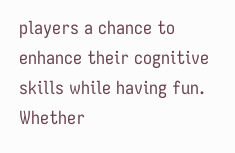players a chance to enhance their cognitive skills while having fun. Whether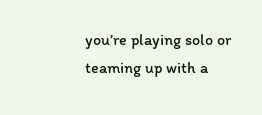you’re playing solo or teaming up with a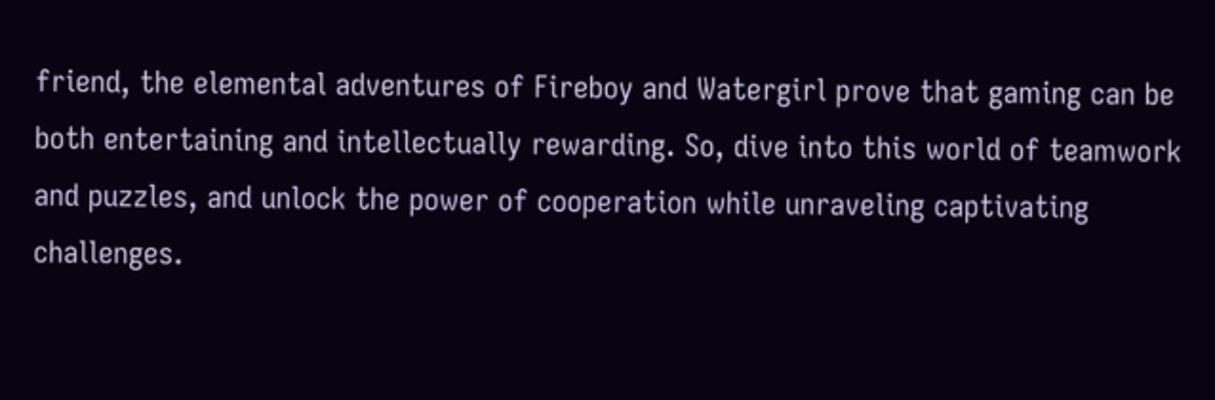friend, the elemental adventures of Fireboy and Watergirl prove that gaming can be both entertaining and intellectually rewarding. So, dive into this world of teamwork and puzzles, and unlock the power of cooperation while unraveling captivating challenges.